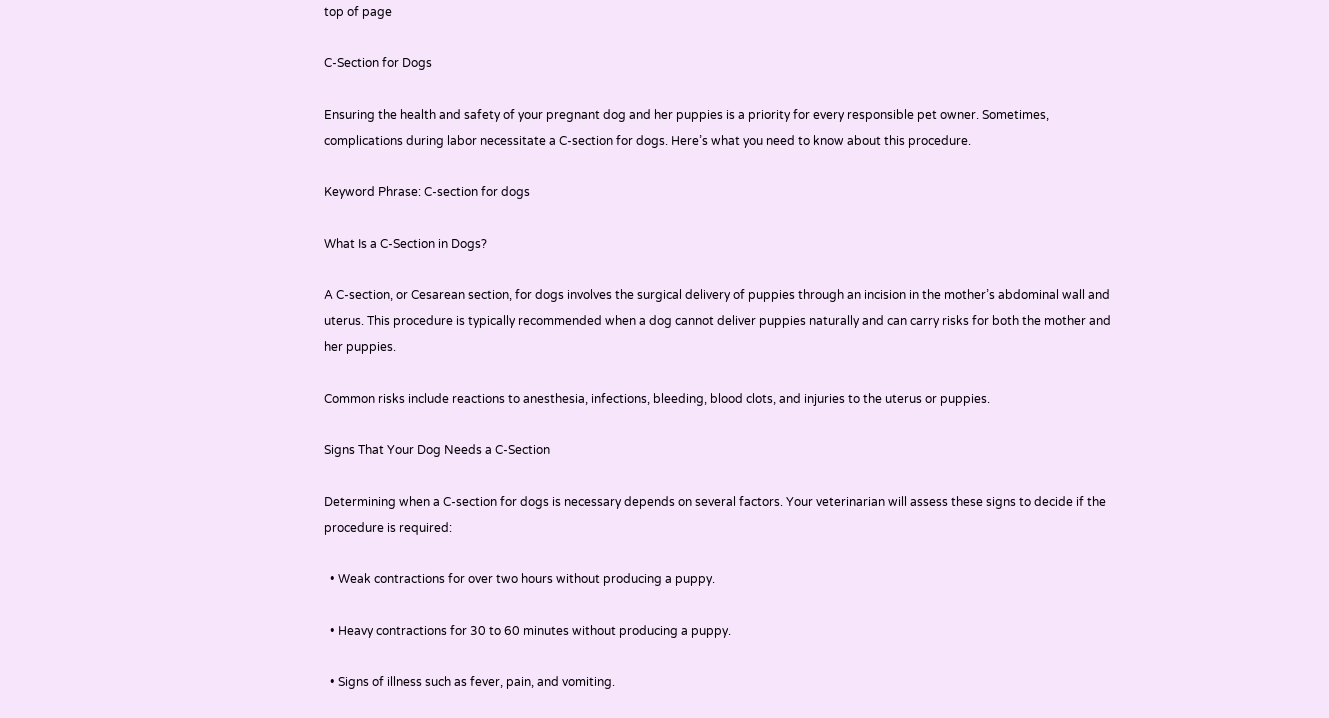top of page

C-Section for Dogs

Ensuring the health and safety of your pregnant dog and her puppies is a priority for every responsible pet owner. Sometimes, complications during labor necessitate a C-section for dogs. Here’s what you need to know about this procedure.

Keyword Phrase: C-section for dogs

What Is a C-Section in Dogs?

A C-section, or Cesarean section, for dogs involves the surgical delivery of puppies through an incision in the mother’s abdominal wall and uterus. This procedure is typically recommended when a dog cannot deliver puppies naturally and can carry risks for both the mother and her puppies.

Common risks include reactions to anesthesia, infections, bleeding, blood clots, and injuries to the uterus or puppies.

Signs That Your Dog Needs a C-Section

Determining when a C-section for dogs is necessary depends on several factors. Your veterinarian will assess these signs to decide if the procedure is required:

  • Weak contractions for over two hours without producing a puppy.

  • Heavy contractions for 30 to 60 minutes without producing a puppy.

  • Signs of illness such as fever, pain, and vomiting.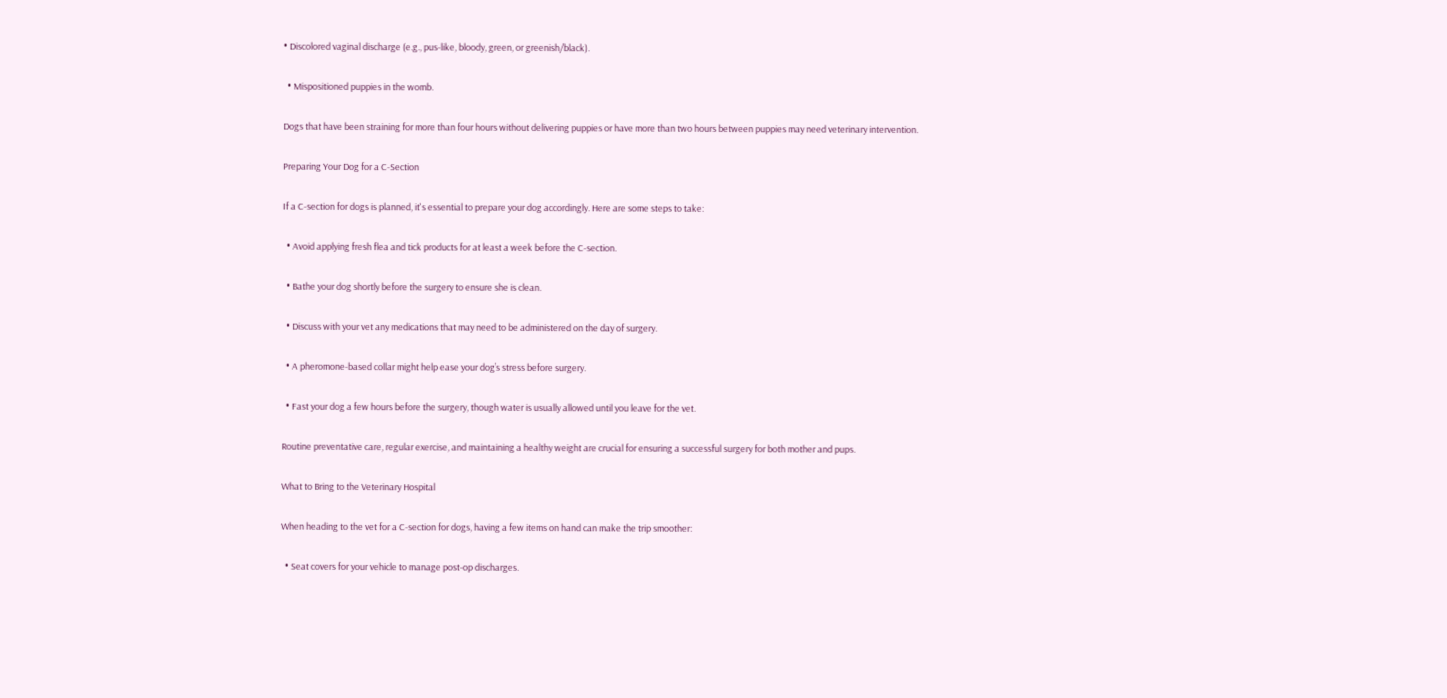• Discolored vaginal discharge (e.g., pus-like, bloody, green, or greenish/black).

  • Mispositioned puppies in the womb.

Dogs that have been straining for more than four hours without delivering puppies or have more than two hours between puppies may need veterinary intervention.

Preparing Your Dog for a C-Section

If a C-section for dogs is planned, it's essential to prepare your dog accordingly. Here are some steps to take:

  • Avoid applying fresh flea and tick products for at least a week before the C-section.

  • Bathe your dog shortly before the surgery to ensure she is clean.

  • Discuss with your vet any medications that may need to be administered on the day of surgery.

  • A pheromone-based collar might help ease your dog’s stress before surgery.

  • Fast your dog a few hours before the surgery, though water is usually allowed until you leave for the vet.

Routine preventative care, regular exercise, and maintaining a healthy weight are crucial for ensuring a successful surgery for both mother and pups.

What to Bring to the Veterinary Hospital

When heading to the vet for a C-section for dogs, having a few items on hand can make the trip smoother:

  • Seat covers for your vehicle to manage post-op discharges.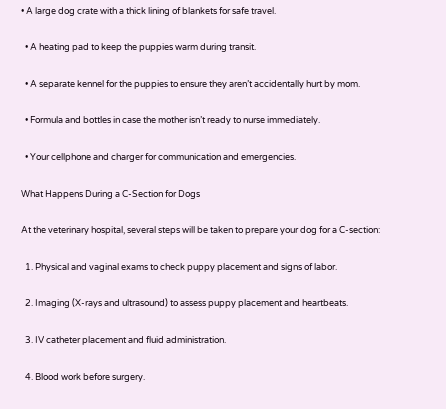• A large dog crate with a thick lining of blankets for safe travel.

  • A heating pad to keep the puppies warm during transit.

  • A separate kennel for the puppies to ensure they aren’t accidentally hurt by mom.

  • Formula and bottles in case the mother isn’t ready to nurse immediately.

  • Your cellphone and charger for communication and emergencies.

What Happens During a C-Section for Dogs

At the veterinary hospital, several steps will be taken to prepare your dog for a C-section:

  1. Physical and vaginal exams to check puppy placement and signs of labor.

  2. Imaging (X-rays and ultrasound) to assess puppy placement and heartbeats.

  3. IV catheter placement and fluid administration.

  4. Blood work before surgery.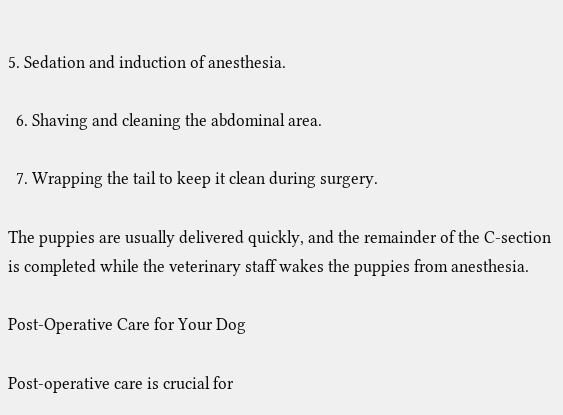5. Sedation and induction of anesthesia.

  6. Shaving and cleaning the abdominal area.

  7. Wrapping the tail to keep it clean during surgery.

The puppies are usually delivered quickly, and the remainder of the C-section is completed while the veterinary staff wakes the puppies from anesthesia.

Post-Operative Care for Your Dog

Post-operative care is crucial for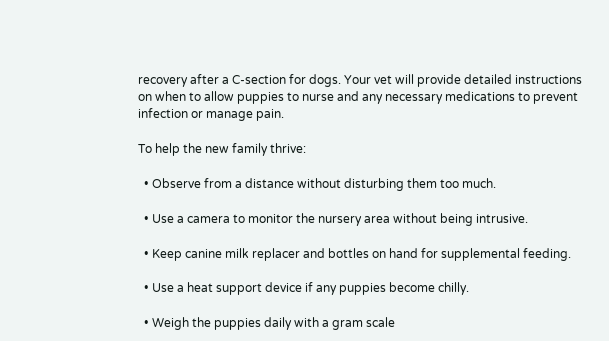recovery after a C-section for dogs. Your vet will provide detailed instructions on when to allow puppies to nurse and any necessary medications to prevent infection or manage pain.

To help the new family thrive:

  • Observe from a distance without disturbing them too much.

  • Use a camera to monitor the nursery area without being intrusive.

  • Keep canine milk replacer and bottles on hand for supplemental feeding.

  • Use a heat support device if any puppies become chilly.

  • Weigh the puppies daily with a gram scale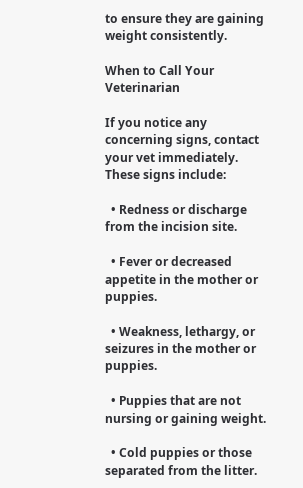to ensure they are gaining weight consistently.

When to Call Your Veterinarian

If you notice any concerning signs, contact your vet immediately. These signs include:

  • Redness or discharge from the incision site.

  • Fever or decreased appetite in the mother or puppies.

  • Weakness, lethargy, or seizures in the mother or puppies.

  • Puppies that are not nursing or gaining weight.

  • Cold puppies or those separated from the litter.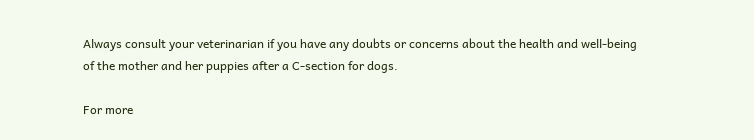Always consult your veterinarian if you have any doubts or concerns about the health and well-being of the mother and her puppies after a C-section for dogs.

For more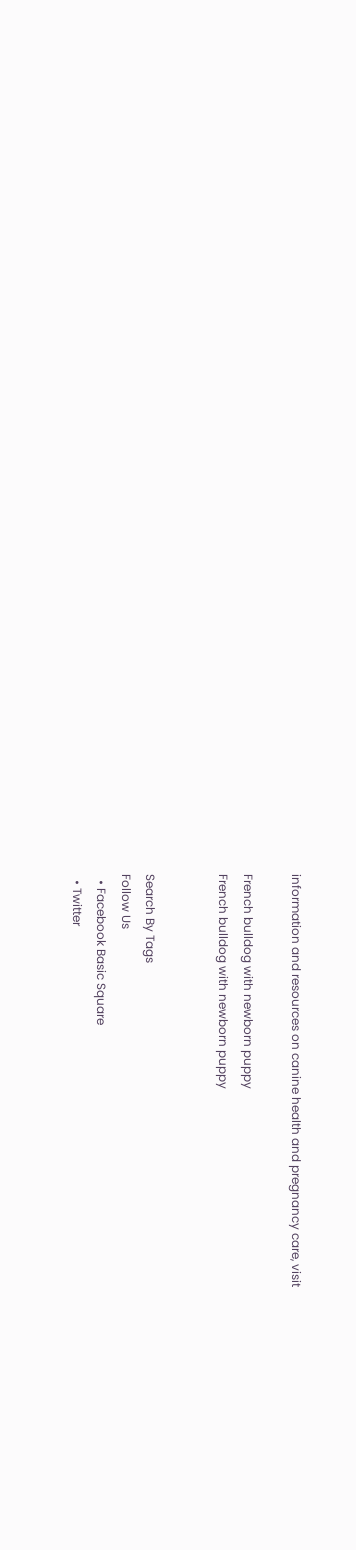information and resources on canine health and pregnancy care, visit

French bulldog with newborn puppy
French bulldog with newborn puppy


Search By Tags
Follow Us
  • Facebook Basic Square
  • Twitter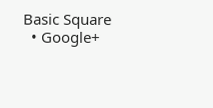Basic Square
  • Google+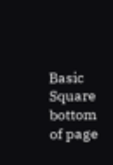Basic Square
bottom of page